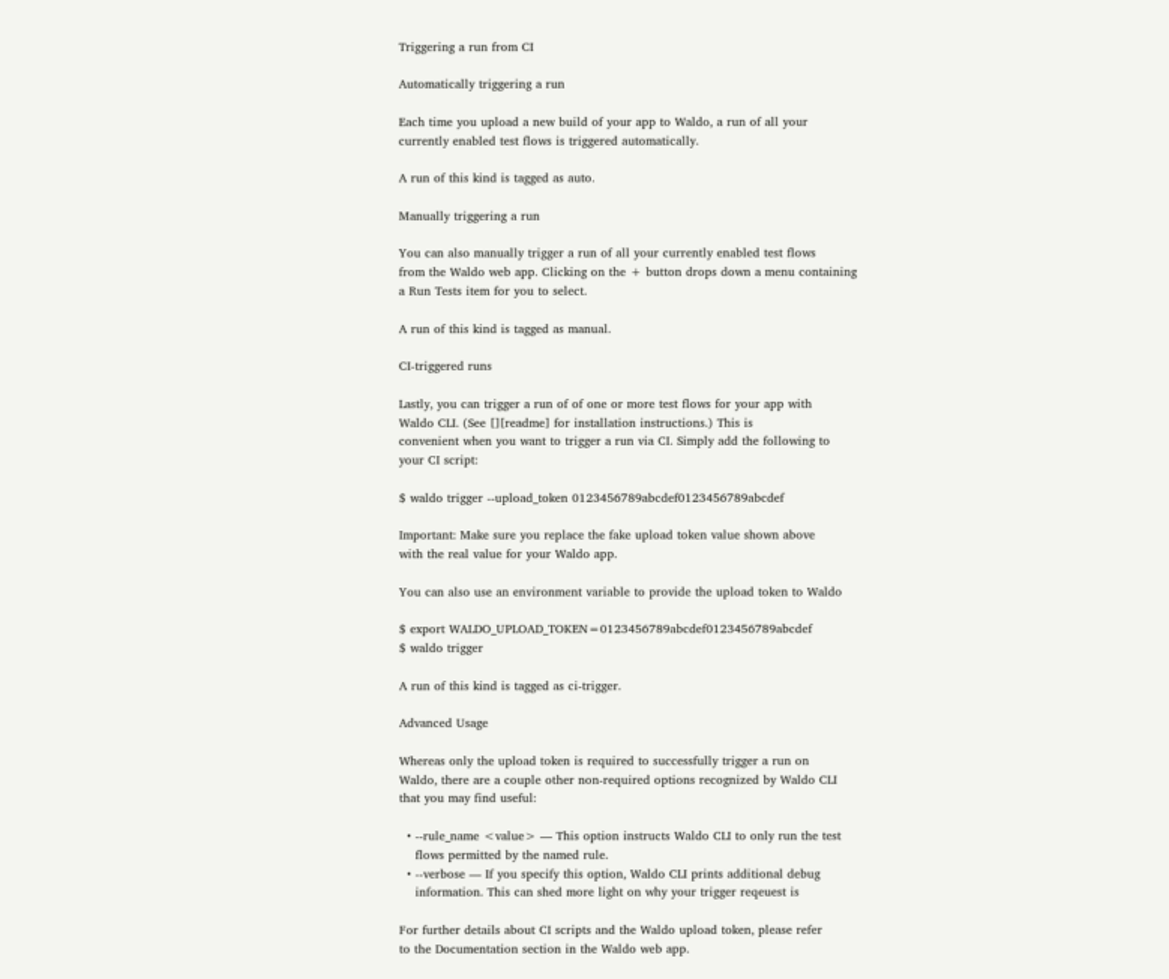Triggering a run from CI

Automatically triggering a run

Each time you upload a new build of your app to Waldo, a run of all your
currently enabled test flows is triggered automatically.

A run of this kind is tagged as auto.

Manually triggering a run

You can also manually trigger a run of all your currently enabled test flows
from the Waldo web app. Clicking on the + button drops down a menu containing
a Run Tests item for you to select.

A run of this kind is tagged as manual.

CI-triggered runs

Lastly, you can trigger a run of of one or more test flows for your app with
Waldo CLI. (See [][readme] for installation instructions.) This is
convenient when you want to trigger a run via CI. Simply add the following to
your CI script:

$ waldo trigger --upload_token 0123456789abcdef0123456789abcdef

Important: Make sure you replace the fake upload token value shown above
with the real value for your Waldo app.

You can also use an environment variable to provide the upload token to Waldo

$ export WALDO_UPLOAD_TOKEN=0123456789abcdef0123456789abcdef
$ waldo trigger

A run of this kind is tagged as ci-trigger.

Advanced Usage

Whereas only the upload token is required to successfully trigger a run on
Waldo, there are a couple other non-required options recognized by Waldo CLI
that you may find useful:

  • --rule_name <value> — This option instructs Waldo CLI to only run the test
    flows permitted by the named rule.
  • --verbose — If you specify this option, Waldo CLI prints additional debug
    information. This can shed more light on why your trigger reqeuest is

For further details about CI scripts and the Waldo upload token, please refer
to the Documentation section in the Waldo web app.